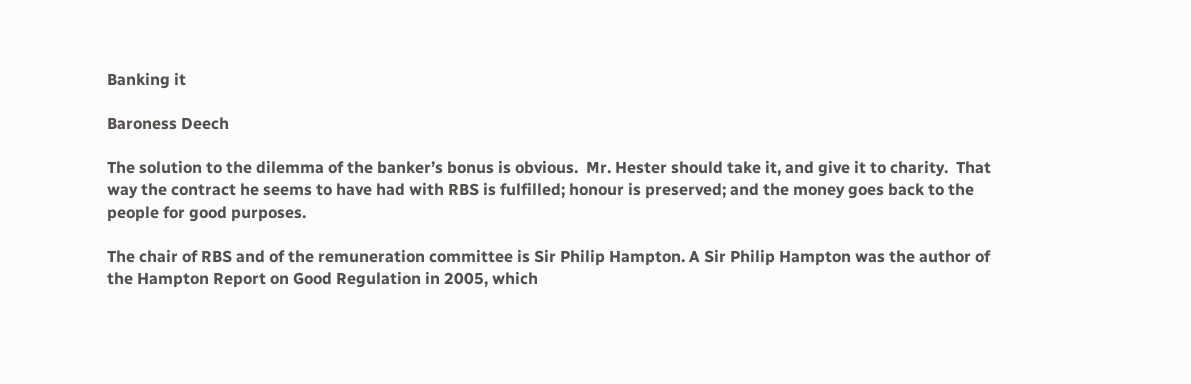Banking it

Baroness Deech

The solution to the dilemma of the banker’s bonus is obvious.  Mr. Hester should take it, and give it to charity.  That way the contract he seems to have had with RBS is fulfilled; honour is preserved; and the money goes back to the people for good purposes.

The chair of RBS and of the remuneration committee is Sir Philip Hampton. A Sir Philip Hampton was the author of the Hampton Report on Good Regulation in 2005, which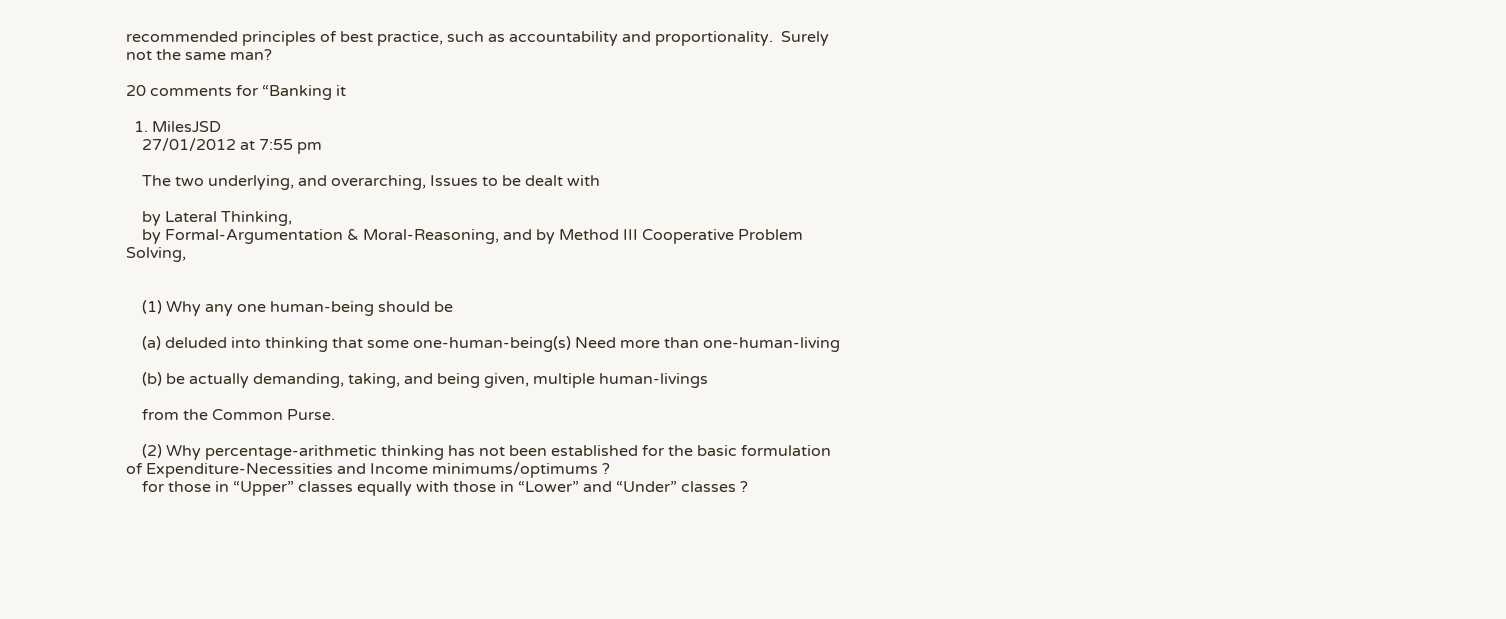recommended principles of best practice, such as accountability and proportionality.  Surely not the same man?

20 comments for “Banking it

  1. MilesJSD
    27/01/2012 at 7:55 pm

    The two underlying, and overarching, Issues to be dealt with

    by Lateral Thinking,
    by Formal-Argumentation & Moral-Reasoning, and by Method III Cooperative Problem Solving,


    (1) Why any one human-being should be

    (a) deluded into thinking that some one-human-being(s) Need more than one-human-living

    (b) be actually demanding, taking, and being given, multiple human-livings

    from the Common Purse.

    (2) Why percentage-arithmetic thinking has not been established for the basic formulation of Expenditure-Necessities and Income minimums/optimums ?
    for those in “Upper” classes equally with those in “Lower” and “Under” classes ?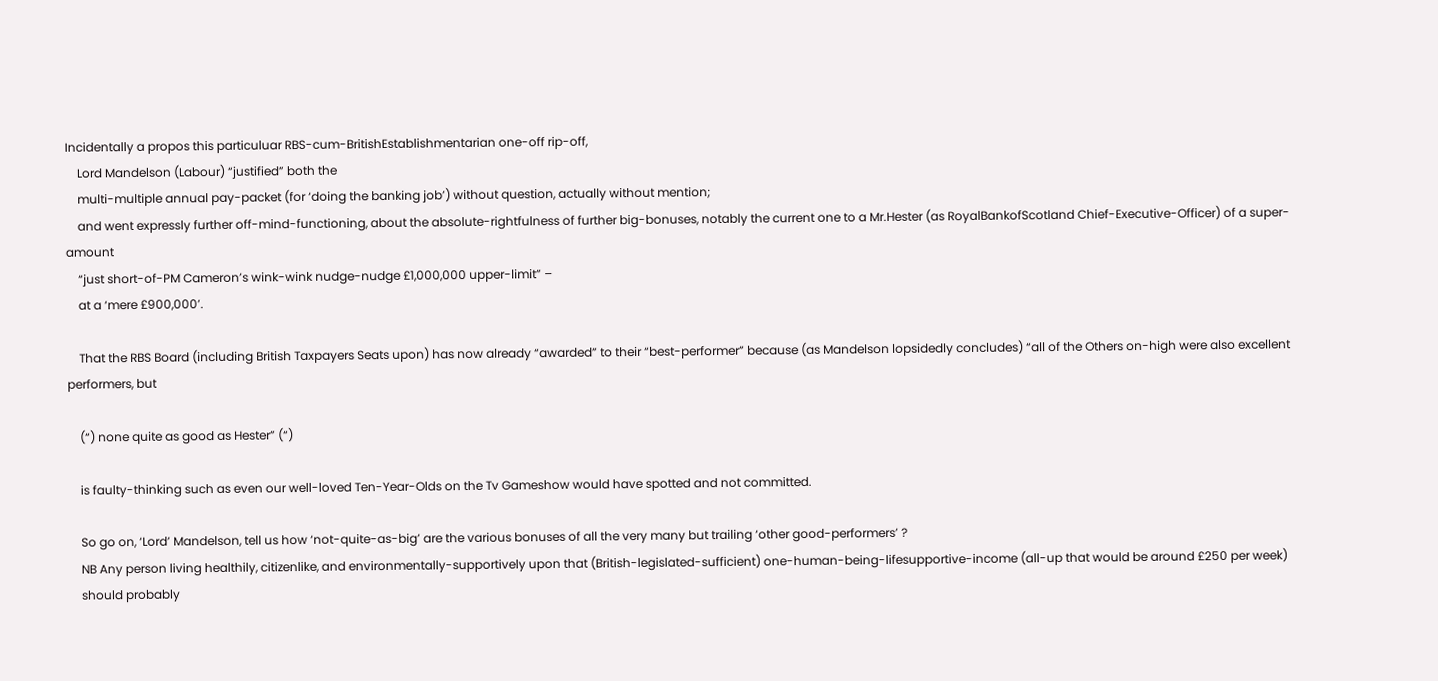Incidentally a propos this particuluar RBS-cum-BritishEstablishmentarian one-off rip-off,
    Lord Mandelson (Labour) “justified” both the
    multi-multiple annual pay-packet (for ‘doing the banking job’) without question, actually without mention;
    and went expressly further off-mind-functioning, about the absolute-rightfulness of further big-bonuses, notably the current one to a Mr.Hester (as RoyalBankofScotland Chief-Executive-Officer) of a super-amount
    “just short-of-PM Cameron’s wink-wink nudge-nudge £1,000,000 upper-limit” –
    at a ‘mere £900,000’.

    That the RBS Board (including British Taxpayers Seats upon) has now already “awarded” to their “best-performer” because (as Mandelson lopsidedly concludes) “all of the Others on-high were also excellent performers, but

    (“) none quite as good as Hester” (“)

    is faulty-thinking such as even our well-loved Ten-Year-Olds on the Tv Gameshow would have spotted and not committed.

    So go on, ‘Lord’ Mandelson, tell us how ‘not-quite-as-big’ are the various bonuses of all the very many but trailing ‘other good-performers’ ?
    NB Any person living healthily, citizenlike, and environmentally-supportively upon that (British-legislated-sufficient) one-human-being-lifesupportive-income (all-up that would be around £250 per week)
    should probably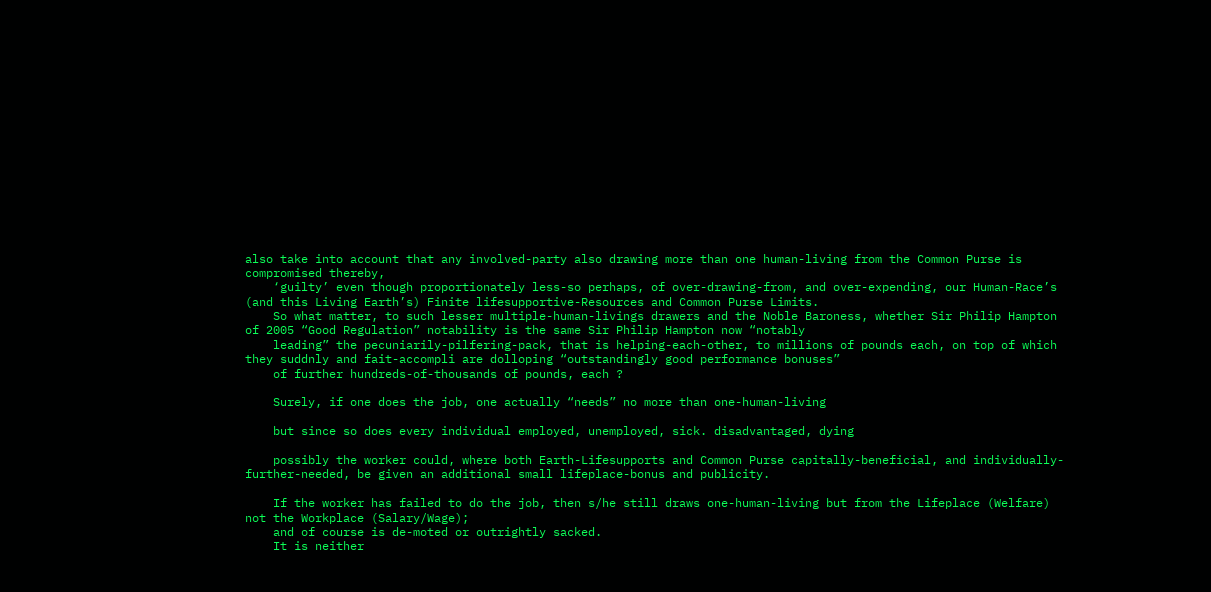also take into account that any involved-party also drawing more than one human-living from the Common Purse is compromised thereby,
    ‘guilty’ even though proportionately less-so perhaps, of over-drawing-from, and over-expending, our Human-Race’s (and this Living Earth’s) Finite lifesupportive-Resources and Common Purse Limits.
    So what matter, to such lesser multiple-human-livings drawers and the Noble Baroness, whether Sir Philip Hampton of 2005 “Good Regulation” notability is the same Sir Philip Hampton now “notably
    leading” the pecuniarily-pilfering-pack, that is helping-each-other, to millions of pounds each, on top of which they suddnly and fait-accompli are dolloping “outstandingly good performance bonuses”
    of further hundreds-of-thousands of pounds, each ?

    Surely, if one does the job, one actually “needs” no more than one-human-living

    but since so does every individual employed, unemployed, sick. disadvantaged, dying

    possibly the worker could, where both Earth-Lifesupports and Common Purse capitally-beneficial, and individually-further-needed, be given an additional small lifeplace-bonus and publicity.

    If the worker has failed to do the job, then s/he still draws one-human-living but from the Lifeplace (Welfare) not the Workplace (Salary/Wage);
    and of course is de-moted or outrightly sacked.
    It is neither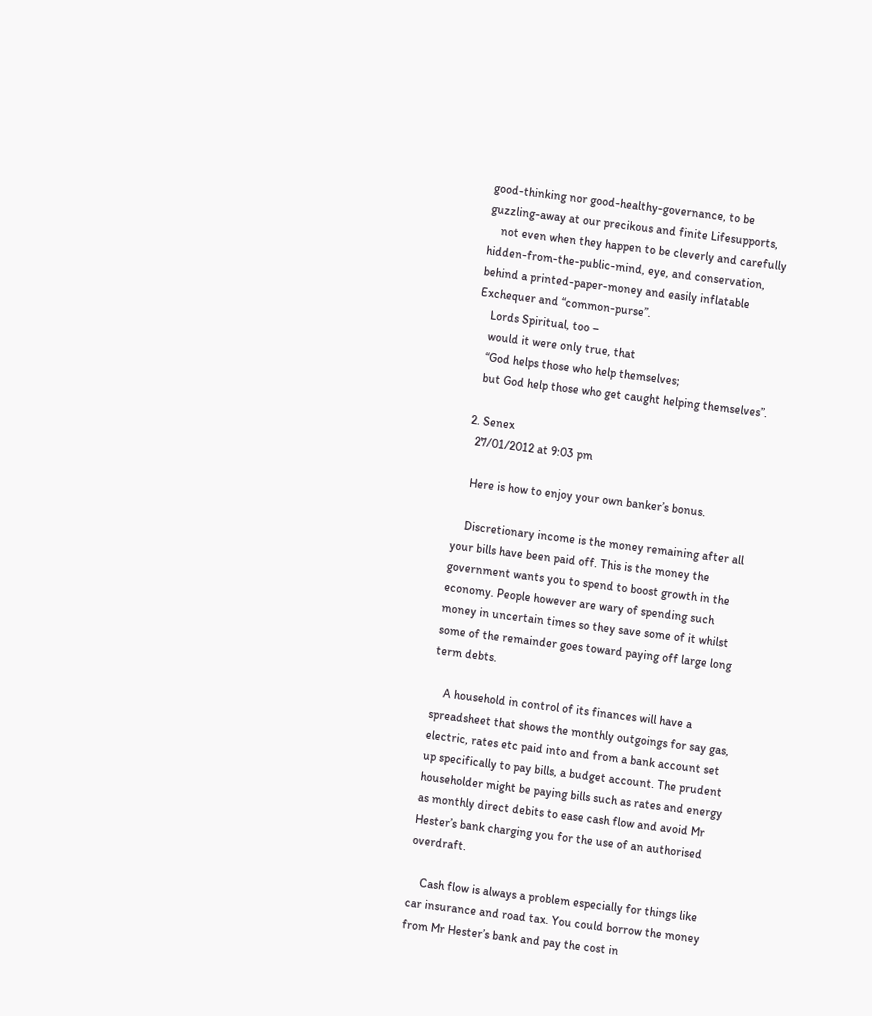good-thinking nor good-healthy-governance, to be guzzling-away at our precikous and finite Lifesupports,
    not even when they happen to be cleverly and carefully hidden-from-the-public-mind, eye, and conservation, behind a printed-paper-money and easily inflatable Exchequer and “common-purse”.
    Lords Spiritual, too –
    would it were only true, that
    “God helps those who help themselves;
    but God help those who get caught helping themselves”.

  2. Senex
    27/01/2012 at 9:03 pm

    Here is how to enjoy your own banker’s bonus.

    Discretionary income is the money remaining after all your bills have been paid off. This is the money the government wants you to spend to boost growth in the economy. People however are wary of spending such money in uncertain times so they save some of it whilst some of the remainder goes toward paying off large long term debts.

    A household in control of its finances will have a spreadsheet that shows the monthly outgoings for say gas, electric, rates etc paid into and from a bank account set up specifically to pay bills, a budget account. The prudent householder might be paying bills such as rates and energy as monthly direct debits to ease cash flow and avoid Mr Hester’s bank charging you for the use of an authorised overdraft.

    Cash flow is always a problem especially for things like car insurance and road tax. You could borrow the money from Mr Hester’s bank and pay the cost in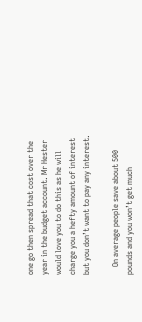one go then spread that cost over the year in the budget account. Mr Hester would love you to do this as he will charge you a hefty amount of interest but you don’t want to pay any interest.

    On average people save about 500 pounds and you won’t get much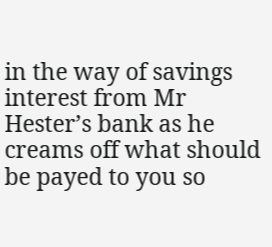in the way of savings interest from Mr Hester’s bank as he creams off what should be payed to you so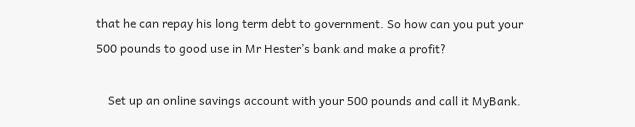that he can repay his long term debt to government. So how can you put your 500 pounds to good use in Mr Hester’s bank and make a profit?

    Set up an online savings account with your 500 pounds and call it MyBank.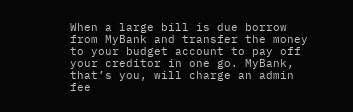When a large bill is due borrow from MyBank and transfer the money to your budget account to pay off your creditor in one go. MyBank, that’s you, will charge an admin fee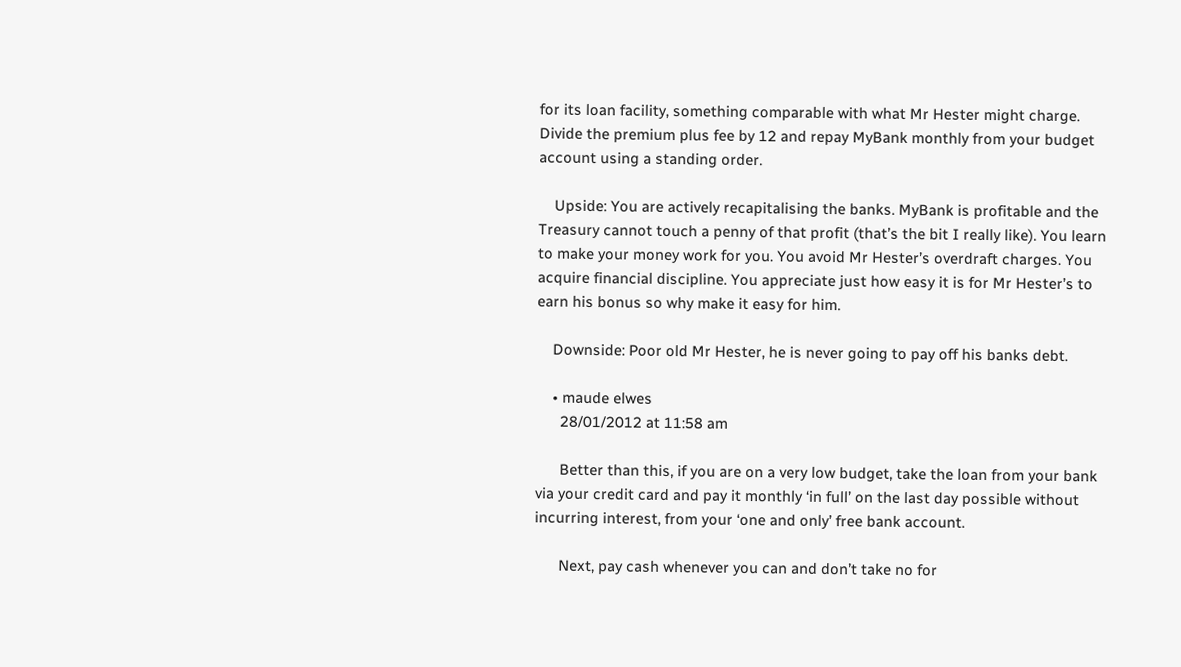for its loan facility, something comparable with what Mr Hester might charge. Divide the premium plus fee by 12 and repay MyBank monthly from your budget account using a standing order.

    Upside: You are actively recapitalising the banks. MyBank is profitable and the Treasury cannot touch a penny of that profit (that’s the bit I really like). You learn to make your money work for you. You avoid Mr Hester’s overdraft charges. You acquire financial discipline. You appreciate just how easy it is for Mr Hester’s to earn his bonus so why make it easy for him.

    Downside: Poor old Mr Hester, he is never going to pay off his banks debt.

    • maude elwes
      28/01/2012 at 11:58 am

      Better than this, if you are on a very low budget, take the loan from your bank via your credit card and pay it monthly ‘in full’ on the last day possible without incurring interest, from your ‘one and only’ free bank account.

      Next, pay cash whenever you can and don’t take no for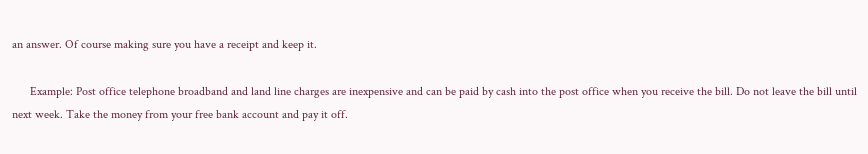an answer. Of course making sure you have a receipt and keep it.

      Example: Post office telephone broadband and land line charges are inexpensive and can be paid by cash into the post office when you receive the bill. Do not leave the bill until next week. Take the money from your free bank account and pay it off.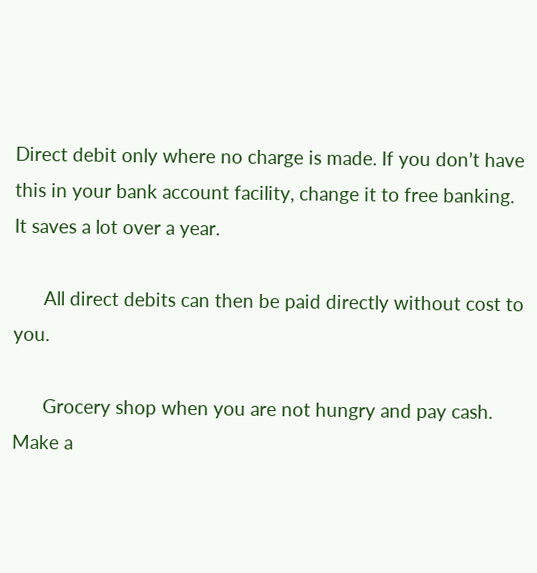Direct debit only where no charge is made. If you don’t have this in your bank account facility, change it to free banking. It saves a lot over a year.

      All direct debits can then be paid directly without cost to you.

      Grocery shop when you are not hungry and pay cash. Make a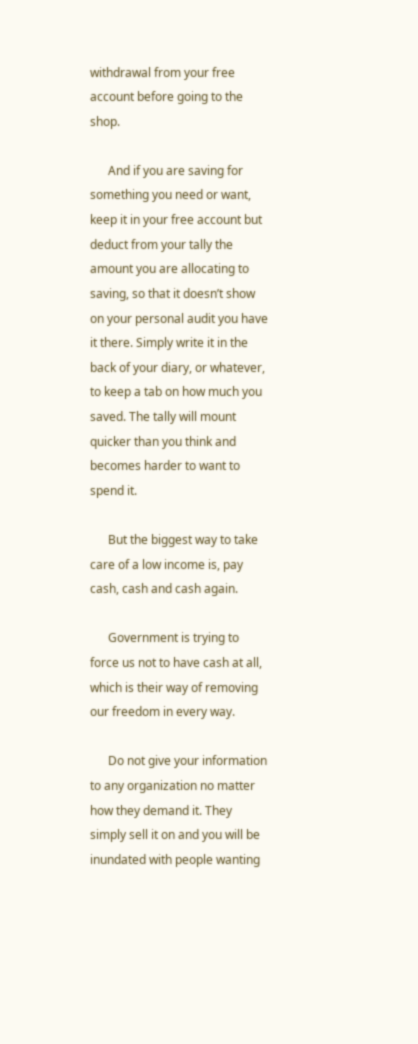withdrawal from your free account before going to the shop.

      And if you are saving for something you need or want, keep it in your free account but deduct from your tally the amount you are allocating to saving, so that it doesn’t show on your personal audit you have it there. Simply write it in the back of your diary, or whatever, to keep a tab on how much you saved. The tally will mount quicker than you think and becomes harder to want to spend it.

      But the biggest way to take care of a low income is, pay cash, cash and cash again.

      Government is trying to force us not to have cash at all, which is their way of removing our freedom in every way.

      Do not give your information to any organization no matter how they demand it. They simply sell it on and you will be inundated with people wanting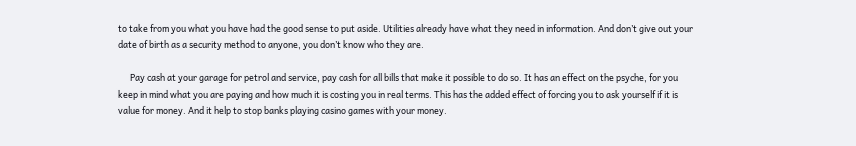to take from you what you have had the good sense to put aside. Utilities already have what they need in information. And don’t give out your date of birth as a security method to anyone, you don’t know who they are.

      Pay cash at your garage for petrol and service, pay cash for all bills that make it possible to do so. It has an effect on the psyche, for you keep in mind what you are paying and how much it is costing you in real terms. This has the added effect of forcing you to ask yourself if it is value for money. And it help to stop banks playing casino games with your money.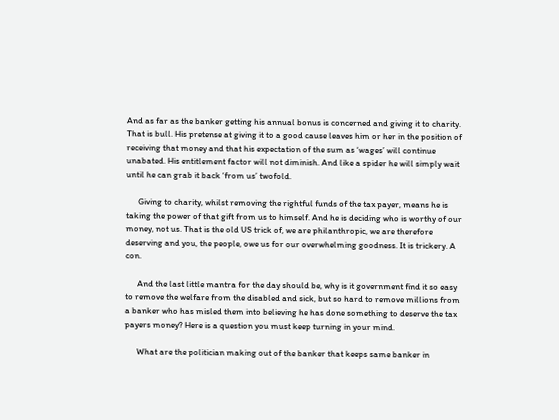And as far as the banker getting his annual bonus is concerned and giving it to charity. That is bull. His pretense at giving it to a good cause leaves him or her in the position of receiving that money and that his expectation of the sum as ‘wages’ will continue unabated. His entitlement factor will not diminish. And like a spider he will simply wait until he can grab it back ‘from us’ twofold.

      Giving to charity, whilst removing the rightful funds of the tax payer, means he is taking the power of that gift from us to himself. And he is deciding who is worthy of our money, not us. That is the old US trick of, we are philanthropic, we are therefore deserving and you, the people, owe us for our overwhelming goodness. It is trickery. A con.

      And the last little mantra for the day should be, why is it government find it so easy to remove the welfare from the disabled and sick, but so hard to remove millions from a banker who has misled them into believing he has done something to deserve the tax payers money? Here is a question you must keep turning in your mind.

      What are the politician making out of the banker that keeps same banker in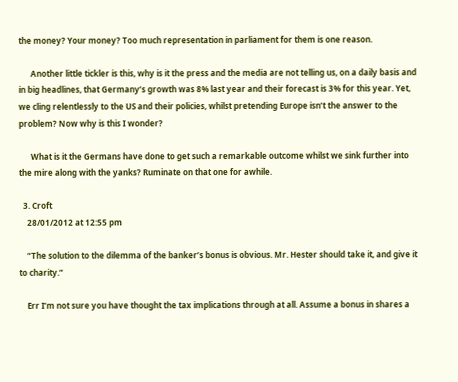the money? Your money? Too much representation in parliament for them is one reason.

      Another little tickler is this, why is it the press and the media are not telling us, on a daily basis and in big headlines, that Germany’s growth was 8% last year and their forecast is 3% for this year. Yet, we cling relentlessly to the US and their policies, whilst pretending Europe isn’t the answer to the problem? Now why is this I wonder?

      What is it the Germans have done to get such a remarkable outcome whilst we sink further into the mire along with the yanks? Ruminate on that one for awhile.

  3. Croft
    28/01/2012 at 12:55 pm

    “The solution to the dilemma of the banker’s bonus is obvious. Mr. Hester should take it, and give it to charity.”

    Err I’m not sure you have thought the tax implications through at all. Assume a bonus in shares a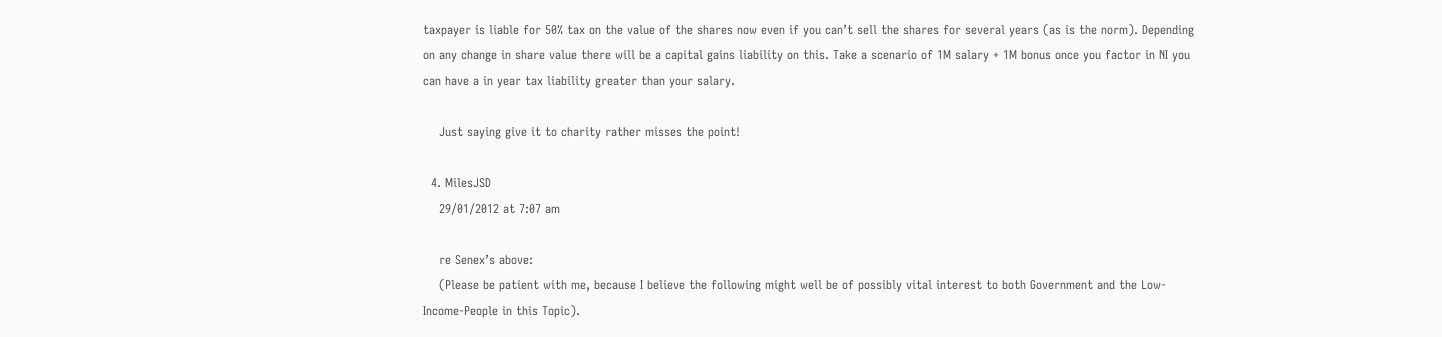taxpayer is liable for 50% tax on the value of the shares now even if you can’t sell the shares for several years (as is the norm). Depending on any change in share value there will be a capital gains liability on this. Take a scenario of 1M salary + 1M bonus once you factor in NI you can have a in year tax liability greater than your salary.

    Just saying give it to charity rather misses the point!

  4. MilesJSD
    29/01/2012 at 7:07 am

    re Senex’s above:
    (Please be patient with me, because I believe the following might well be of possibly vital interest to both Government and the Low-Income-People in this Topic).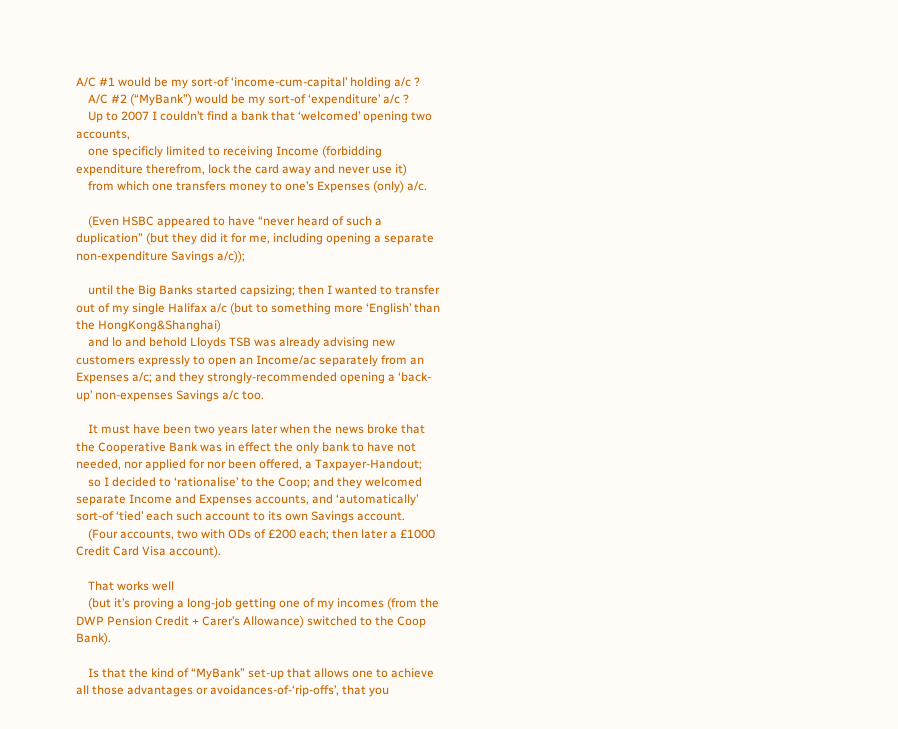A/C #1 would be my sort-of ‘income-cum-capital’ holding a/c ?
    A/C #2 (“MyBank”) would be my sort-of ‘expenditure’ a/c ?
    Up to 2007 I couldn’t find a bank that ‘welcomed’ opening two accounts,
    one specificly limited to receiving Income (forbidding expenditure therefrom, lock the card away and never use it)
    from which one transfers money to one’s Expenses (only) a/c.

    (Even HSBC appeared to have “never heard of such a duplication” (but they did it for me, including opening a separate non-expenditure Savings a/c));

    until the Big Banks started capsizing; then I wanted to transfer out of my single Halifax a/c (but to something more ‘English’ than the HongKong&Shanghai)
    and lo and behold Lloyds TSB was already advising new customers expressly to open an Income/ac separately from an Expenses a/c; and they strongly-recommended opening a ‘back-up’ non-expenses Savings a/c too.

    It must have been two years later when the news broke that the Cooperative Bank was in effect the only bank to have not needed, nor applied for nor been offered, a Taxpayer-Handout;
    so I decided to ‘rationalise’ to the Coop; and they welcomed separate Income and Expenses accounts, and ‘automatically’ sort-of ‘tied’ each such account to its own Savings account.
    (Four accounts, two with ODs of £200 each; then later a £1000 Credit Card Visa account).

    That works well
    (but it’s proving a long-job getting one of my incomes (from the DWP Pension Credit + Carer’s Allowance) switched to the Coop Bank).

    Is that the kind of “MyBank” set-up that allows one to achieve all those advantages or avoidances-of-‘rip-offs’, that you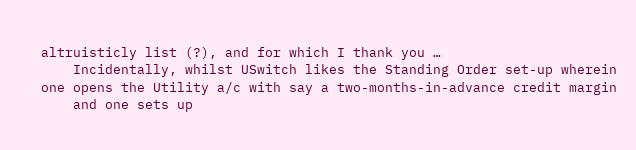altruisticly list (?), and for which I thank you …
    Incidentally, whilst USwitch likes the Standing Order set-up wherein one opens the Utility a/c with say a two-months-in-advance credit margin
    and one sets up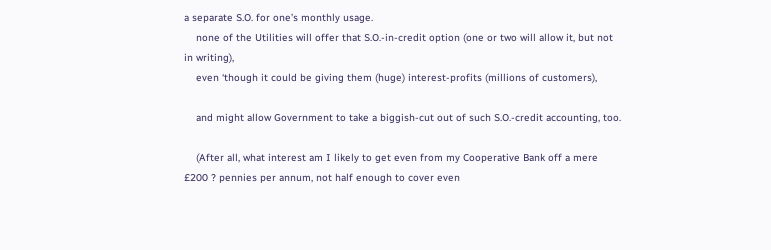a separate S.O. for one’s monthly usage.
    none of the Utilities will offer that S.O.-in-credit option (one or two will allow it, but not in writing),
    even ‘though it could be giving them (huge) interest-profits (millions of customers),

    and might allow Government to take a biggish-cut out of such S.O.-credit accounting, too.

    (After all, what interest am I likely to get even from my Cooperative Bank off a mere £200 ? pennies per annum, not half enough to cover even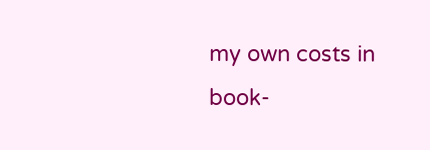my own costs in book-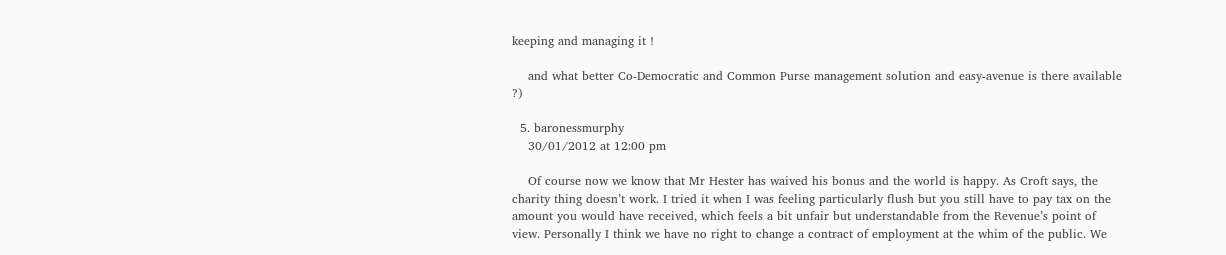keeping and managing it !

    and what better Co-Democratic and Common Purse management solution and easy-avenue is there available ?)

  5. baronessmurphy
    30/01/2012 at 12:00 pm

    Of course now we know that Mr Hester has waived his bonus and the world is happy. As Croft says, the charity thing doesn’t work. I tried it when I was feeling particularly flush but you still have to pay tax on the amount you would have received, which feels a bit unfair but understandable from the Revenue’s point of view. Personally I think we have no right to change a contract of employment at the whim of the public. We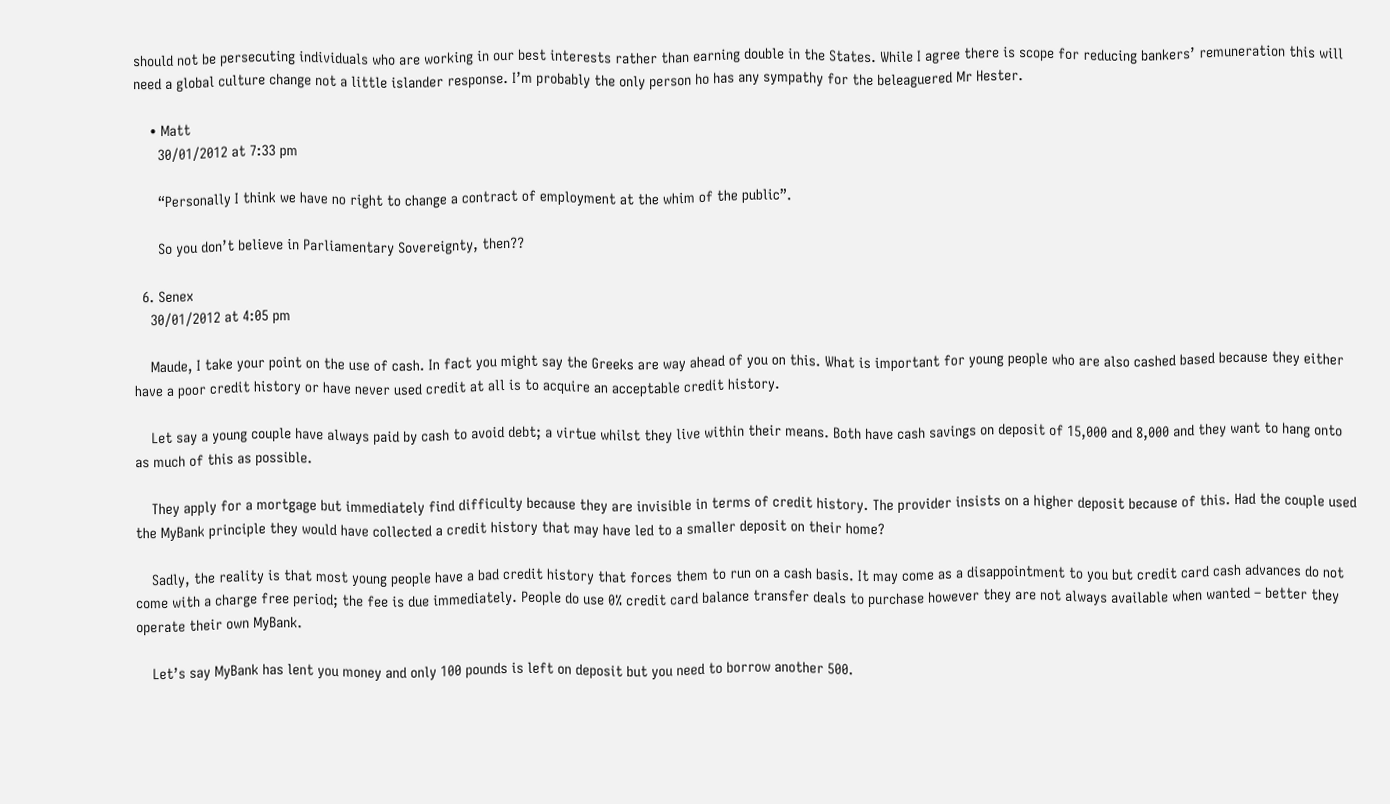should not be persecuting individuals who are working in our best interests rather than earning double in the States. While I agree there is scope for reducing bankers’ remuneration this will need a global culture change not a little islander response. I’m probably the only person ho has any sympathy for the beleaguered Mr Hester.

    • Matt
      30/01/2012 at 7:33 pm

      “Personally I think we have no right to change a contract of employment at the whim of the public”.

      So you don’t believe in Parliamentary Sovereignty, then??

  6. Senex
    30/01/2012 at 4:05 pm

    Maude, I take your point on the use of cash. In fact you might say the Greeks are way ahead of you on this. What is important for young people who are also cashed based because they either have a poor credit history or have never used credit at all is to acquire an acceptable credit history.

    Let say a young couple have always paid by cash to avoid debt; a virtue whilst they live within their means. Both have cash savings on deposit of 15,000 and 8,000 and they want to hang onto as much of this as possible.

    They apply for a mortgage but immediately find difficulty because they are invisible in terms of credit history. The provider insists on a higher deposit because of this. Had the couple used the MyBank principle they would have collected a credit history that may have led to a smaller deposit on their home?

    Sadly, the reality is that most young people have a bad credit history that forces them to run on a cash basis. It may come as a disappointment to you but credit card cash advances do not come with a charge free period; the fee is due immediately. People do use 0% credit card balance transfer deals to purchase however they are not always available when wanted – better they operate their own MyBank.

    Let’s say MyBank has lent you money and only 100 pounds is left on deposit but you need to borrow another 500.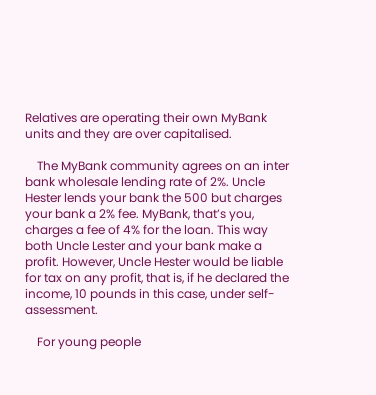Relatives are operating their own MyBank units and they are over capitalised.

    The MyBank community agrees on an inter bank wholesale lending rate of 2%. Uncle Hester lends your bank the 500 but charges your bank a 2% fee. MyBank, that’s you, charges a fee of 4% for the loan. This way both Uncle Lester and your bank make a profit. However, Uncle Hester would be liable for tax on any profit, that is, if he declared the income, 10 pounds in this case, under self-assessment.

    For young people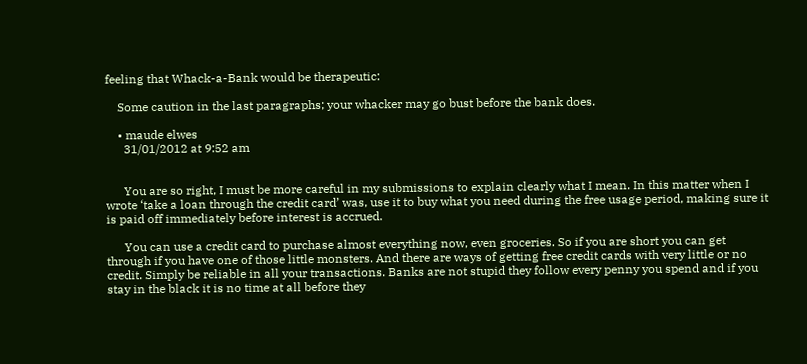feeling that Whack-a-Bank would be therapeutic:

    Some caution in the last paragraphs; your whacker may go bust before the bank does.

    • maude elwes
      31/01/2012 at 9:52 am


      You are so right, I must be more careful in my submissions to explain clearly what I mean. In this matter when I wrote ‘take a loan through the credit card’ was, use it to buy what you need during the free usage period, making sure it is paid off immediately before interest is accrued.

      You can use a credit card to purchase almost everything now, even groceries. So if you are short you can get through if you have one of those little monsters. And there are ways of getting free credit cards with very little or no credit. Simply be reliable in all your transactions. Banks are not stupid they follow every penny you spend and if you stay in the black it is no time at all before they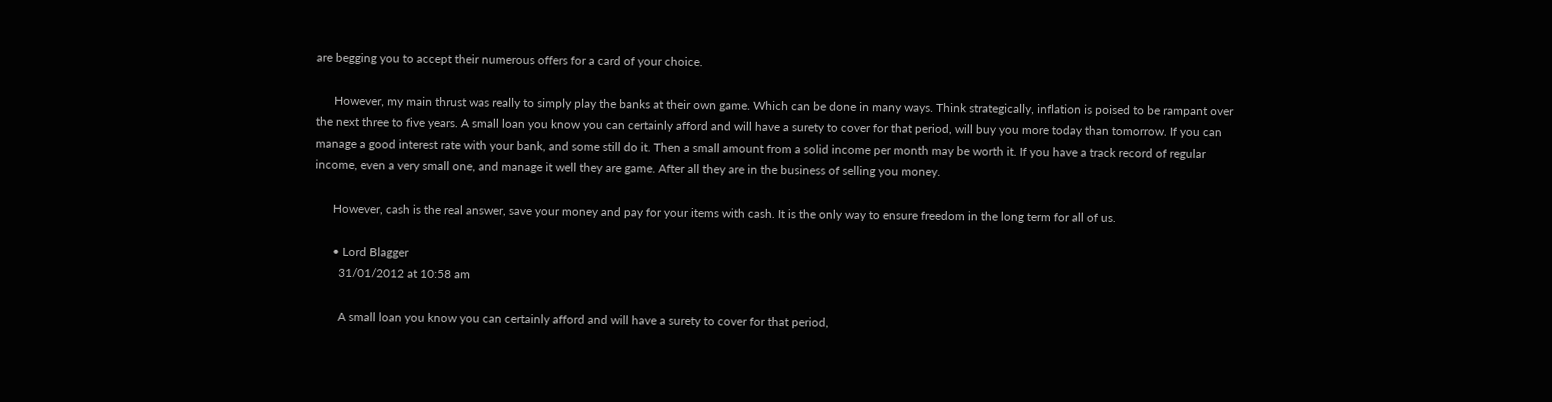are begging you to accept their numerous offers for a card of your choice.

      However, my main thrust was really to simply play the banks at their own game. Which can be done in many ways. Think strategically, inflation is poised to be rampant over the next three to five years. A small loan you know you can certainly afford and will have a surety to cover for that period, will buy you more today than tomorrow. If you can manage a good interest rate with your bank, and some still do it. Then a small amount from a solid income per month may be worth it. If you have a track record of regular income, even a very small one, and manage it well they are game. After all they are in the business of selling you money.

      However, cash is the real answer, save your money and pay for your items with cash. It is the only way to ensure freedom in the long term for all of us.

      • Lord Blagger
        31/01/2012 at 10:58 am

        A small loan you know you can certainly afford and will have a surety to cover for that period,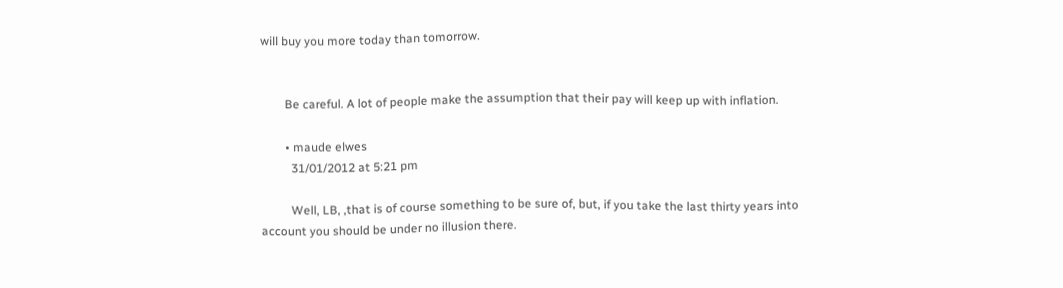will buy you more today than tomorrow.


        Be careful. A lot of people make the assumption that their pay will keep up with inflation.

        • maude elwes
          31/01/2012 at 5:21 pm

          Well, LB, ,that is of course something to be sure of, but, if you take the last thirty years into account you should be under no illusion there.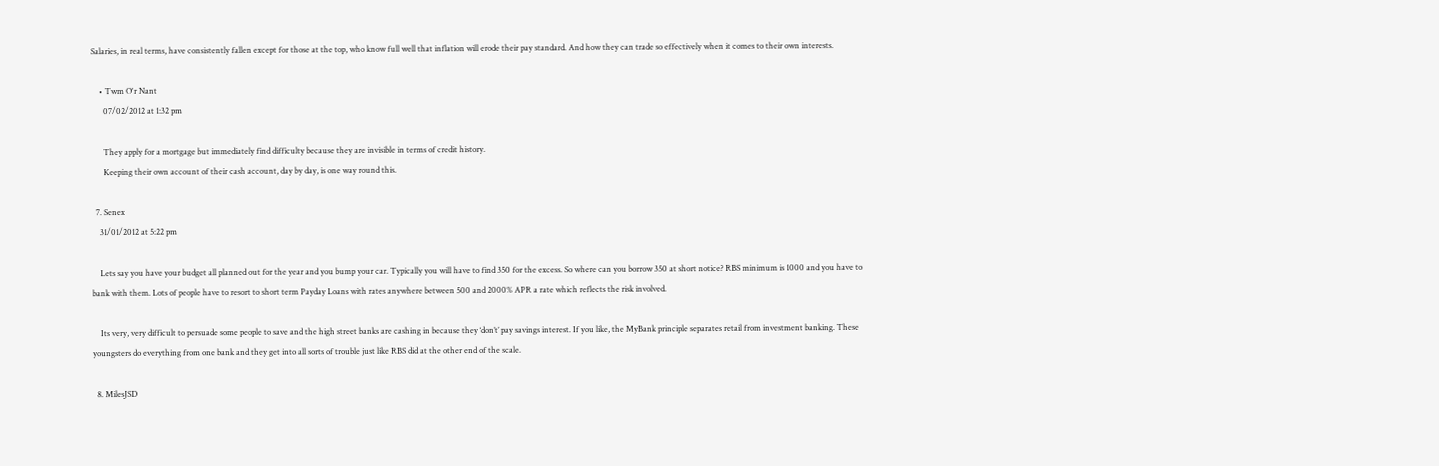Salaries, in real terms, have consistently fallen except for those at the top, who know full well that inflation will erode their pay standard. And how they can trade so effectively when it comes to their own interests.

    • Twm O'r Nant
      07/02/2012 at 1:32 pm

      They apply for a mortgage but immediately find difficulty because they are invisible in terms of credit history.
      Keeping their own account of their cash account, day by day, is one way round this.

  7. Senex
    31/01/2012 at 5:22 pm

    Lets say you have your budget all planned out for the year and you bump your car. Typically you will have to find 350 for the excess. So where can you borrow 350 at short notice? RBS minimum is 1000 and you have to bank with them. Lots of people have to resort to short term Payday Loans with rates anywhere between 500 and 2000% APR a rate which reflects the risk involved.

    Its very, very difficult to persuade some people to save and the high street banks are cashing in because they ‘don’t’ pay savings interest. If you like, the MyBank principle separates retail from investment banking. These youngsters do everything from one bank and they get into all sorts of trouble just like RBS did at the other end of the scale.

  8. MilesJSD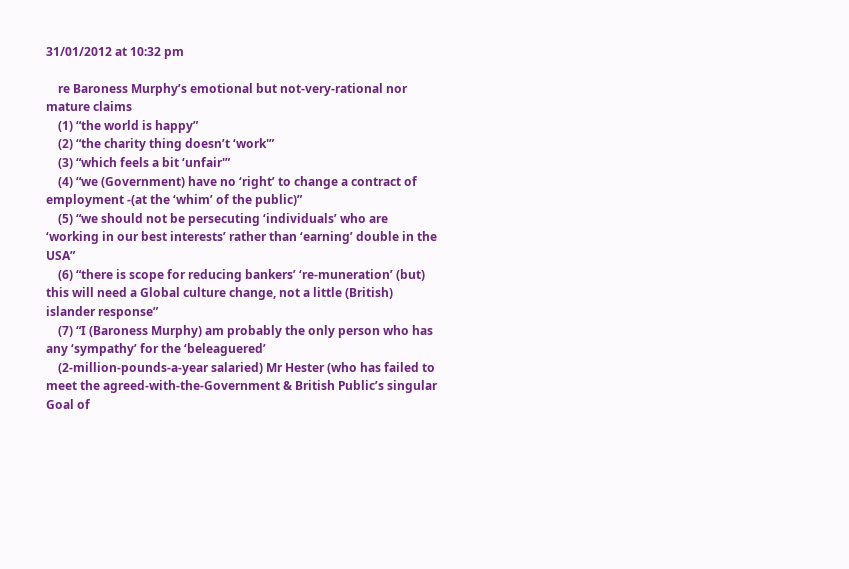31/01/2012 at 10:32 pm

    re Baroness Murphy’s emotional but not-very-rational nor mature claims
    (1) “the world is happy”
    (2) “the charity thing doesn’t ‘work'”
    (3) “which feels a bit ‘unfair'”
    (4) “we (Government) have no ‘right’ to change a contract of employment -(at the ‘whim’ of the public)”
    (5) “we should not be persecuting ‘individuals’ who are ‘working in our best interests’ rather than ‘earning’ double in the USA”
    (6) “there is scope for reducing bankers’ ‘re-muneration’ (but) this will need a Global culture change, not a little (British) islander response”
    (7) “I (Baroness Murphy) am probably the only person who has any ‘sympathy’ for the ‘beleaguered’
    (2-million-pounds-a-year salaried) Mr Hester (who has failed to meet the agreed-with-the-Government & British Public’s singular Goal of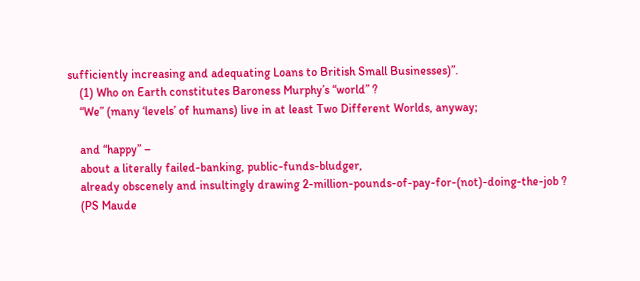sufficiently increasing and adequating Loans to British Small Businesses)”.
    (1) Who on Earth constitutes Baroness Murphy’s “world” ?
    “We” (many ‘levels’ of humans) live in at least Two Different Worlds, anyway;

    and “happy” –
    about a literally failed-banking, public-funds-bludger,
    already obscenely and insultingly drawing 2-million-pounds-of-pay-for-(not)-doing-the-job ?
    (PS Maude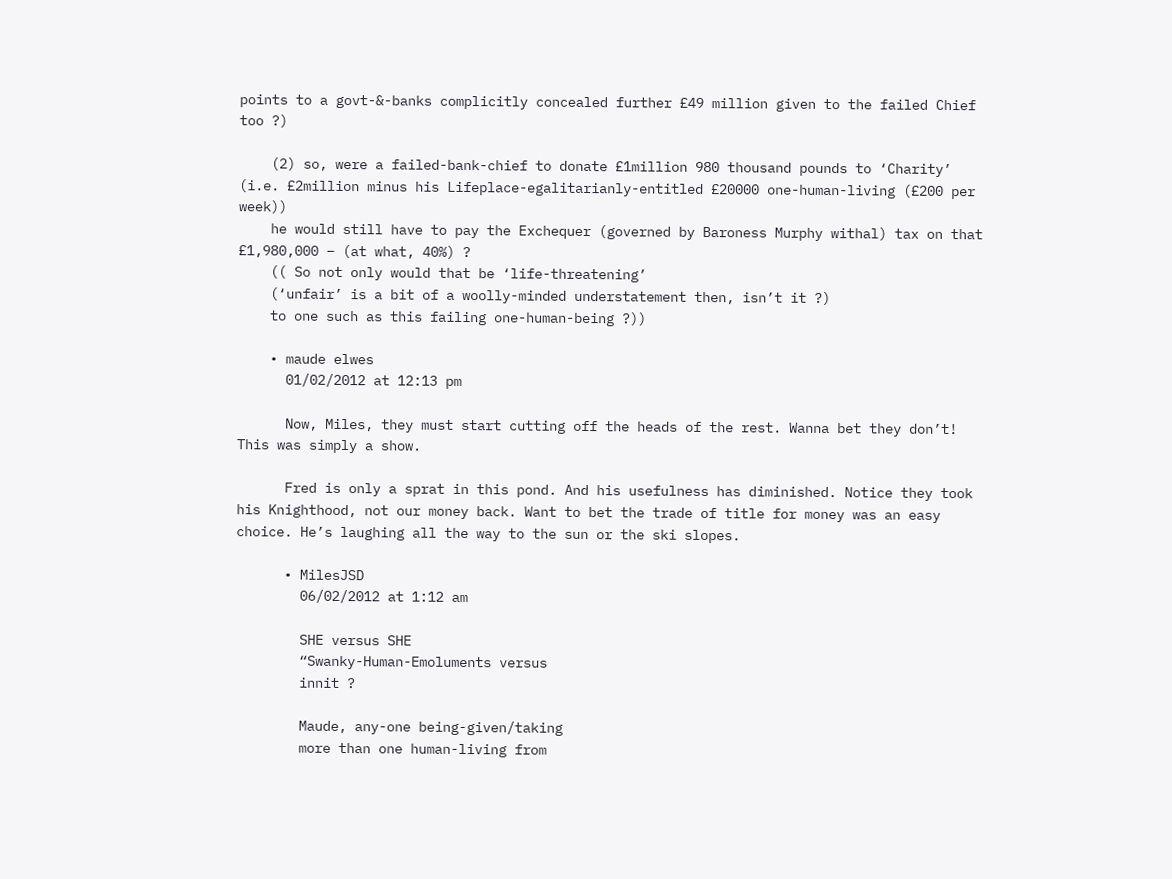points to a govt-&-banks complicitly concealed further £49 million given to the failed Chief too ?)

    (2) so, were a failed-bank-chief to donate £1million 980 thousand pounds to ‘Charity’ (i.e. £2million minus his Lifeplace-egalitarianly-entitled £20000 one-human-living (£200 per week))
    he would still have to pay the Exchequer (governed by Baroness Murphy withal) tax on that £1,980,000 – (at what, 40%) ?
    (( So not only would that be ‘life-threatening’
    (‘unfair’ is a bit of a woolly-minded understatement then, isn’t it ?)
    to one such as this failing one-human-being ?))

    • maude elwes
      01/02/2012 at 12:13 pm

      Now, Miles, they must start cutting off the heads of the rest. Wanna bet they don’t! This was simply a show.

      Fred is only a sprat in this pond. And his usefulness has diminished. Notice they took his Knighthood, not our money back. Want to bet the trade of title for money was an easy choice. He’s laughing all the way to the sun or the ski slopes.

      • MilesJSD
        06/02/2012 at 1:12 am

        SHE versus SHE
        “Swanky-Human-Emoluments versus
        innit ?

        Maude, any-one being-given/taking
        more than one human-living from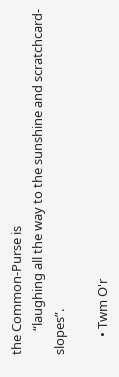the Common-Purse is
        “laughing all the way to the sunshine and scratchcard-slopes”.

      • Twm O'r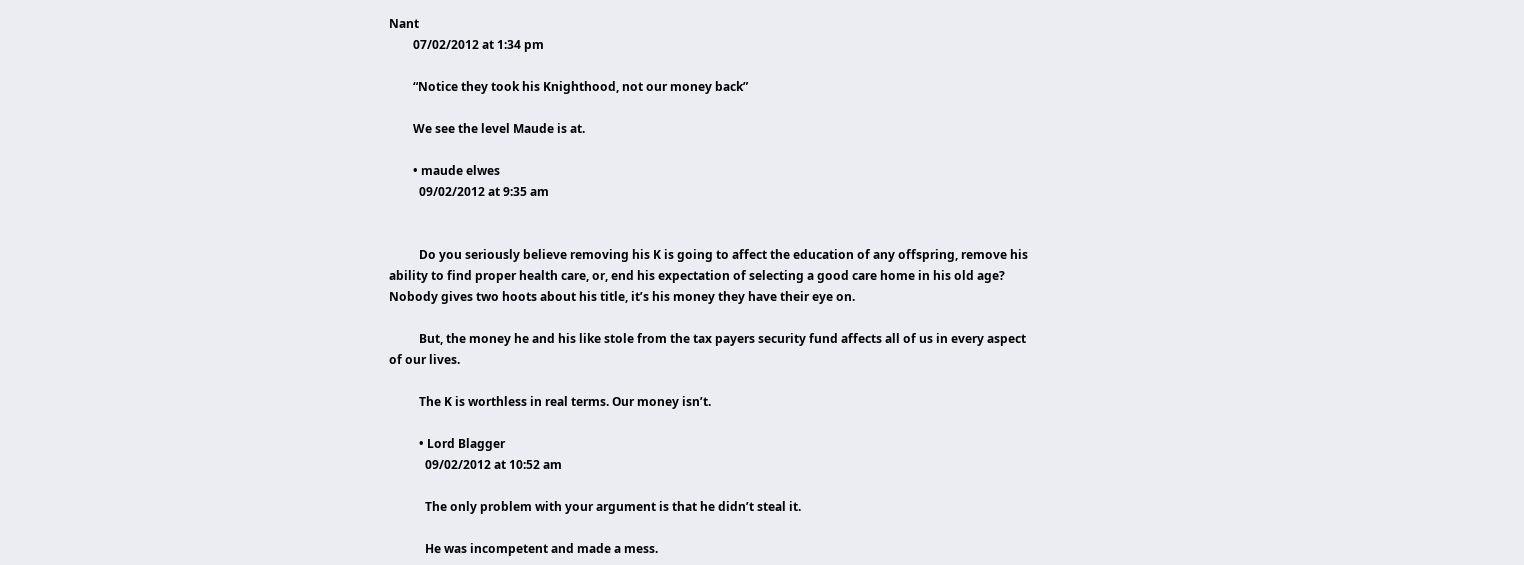Nant
        07/02/2012 at 1:34 pm

        “Notice they took his Knighthood, not our money back”

        We see the level Maude is at.

        • maude elwes
          09/02/2012 at 9:35 am


          Do you seriously believe removing his K is going to affect the education of any offspring, remove his ability to find proper health care, or, end his expectation of selecting a good care home in his old age? Nobody gives two hoots about his title, it’s his money they have their eye on.

          But, the money he and his like stole from the tax payers security fund affects all of us in every aspect of our lives.

          The K is worthless in real terms. Our money isn’t.

          • Lord Blagger
            09/02/2012 at 10:52 am

            The only problem with your argument is that he didn’t steal it.

            He was incompetent and made a mess.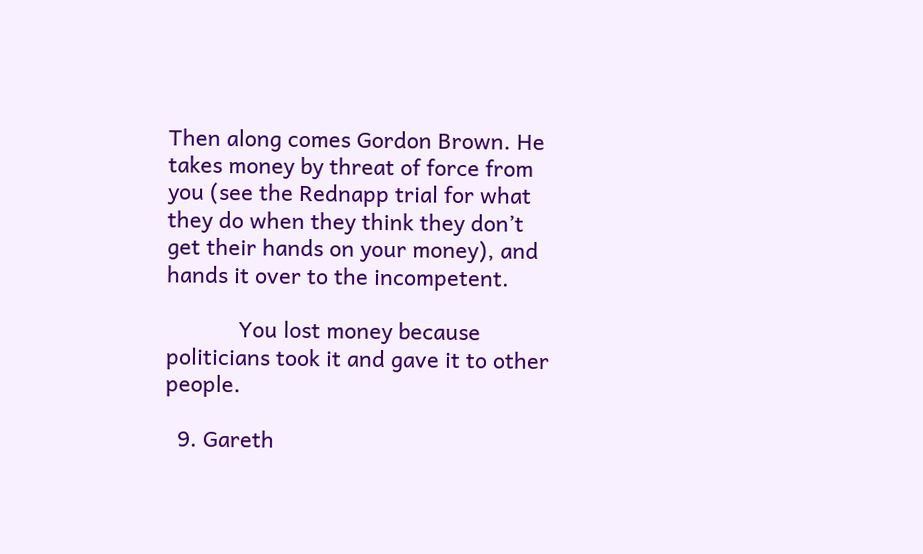Then along comes Gordon Brown. He takes money by threat of force from you (see the Rednapp trial for what they do when they think they don’t get their hands on your money), and hands it over to the incompetent.

            You lost money because politicians took it and gave it to other people.

  9. Gareth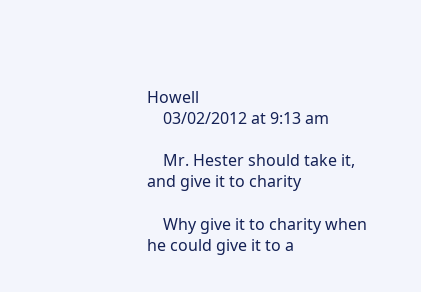Howell
    03/02/2012 at 9:13 am

    Mr. Hester should take it, and give it to charity

    Why give it to charity when he could give it to a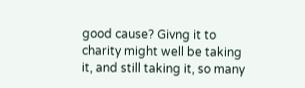good cause? Givng it to charity might well be taking it, and still taking it, so many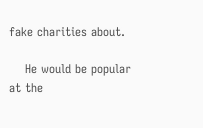fake charities about.

    He would be popular at the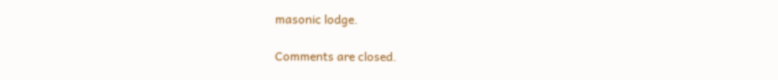masonic lodge.

Comments are closed.